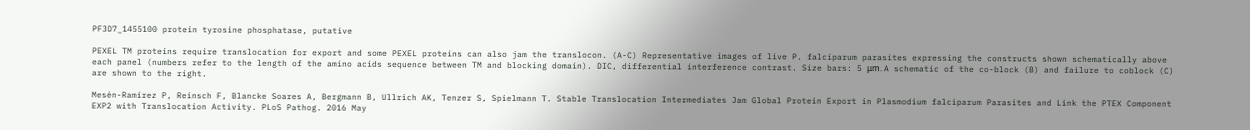PF3D7_1455100 protein tyrosine phosphatase, putative

PEXEL TM proteins require translocation for export and some PEXEL proteins can also jam the translocon. (A-C) Representative images of live P. falciparum parasites expressing the constructs shown schematically above each panel (numbers refer to the length of the amino acids sequence between TM and blocking domain). DIC, differential interference contrast. Size bars: 5 μm. A schematic of the co-block (B) and failure to coblock (C) are shown to the right.

Mesén-Ramírez P, Reinsch F, Blancke Soares A, Bergmann B, Ullrich AK, Tenzer S, Spielmann T. Stable Translocation Intermediates Jam Global Protein Export in Plasmodium falciparum Parasites and Link the PTEX Component EXP2 with Translocation Activity. PLoS Pathog. 2016 May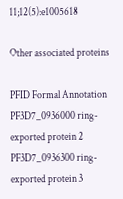11;12(5):e1005618

Other associated proteins

PFID Formal Annotation
PF3D7_0936000 ring-exported protein 2
PF3D7_0936300 ring-exported protein 3